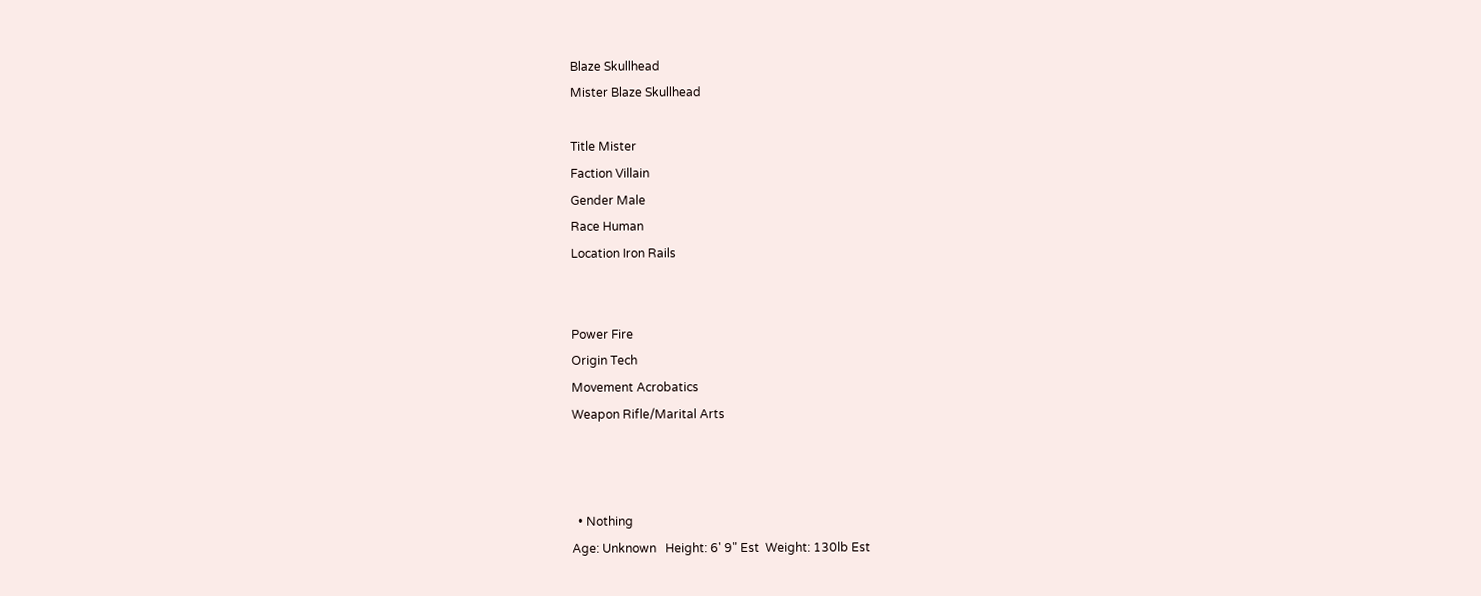Blaze Skullhead
Mister Blaze Skullhead

Title Mister
Faction Villain
Gender Male
Race Human
Location Iron Rails


Power Fire
Origin Tech
Movement Acrobatics
Weapon Rifle/Marital Arts



  • Nothing
Age: Unknown   Height: 6' 9" Est  Weight: 130lb Est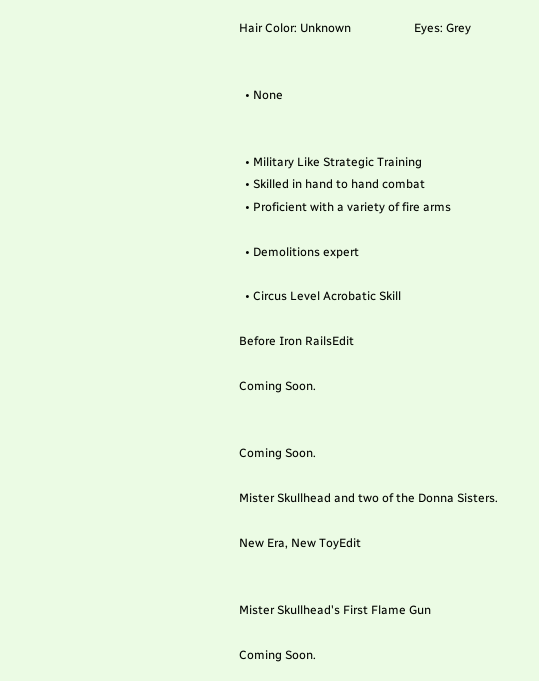Hair Color: Unknown                     Eyes: Grey


  • None


  • Military Like Strategic Training
  • Skilled in hand to hand combat
  • Proficient with a variety of fire arms

  • Demolitions expert

  • Circus Level Acrobatic Skill

Before Iron RailsEdit

Coming Soon.


Coming Soon.

Mister Skullhead and two of the Donna Sisters.

New Era, New ToyEdit


Mister Skullhead's First Flame Gun

Coming Soon.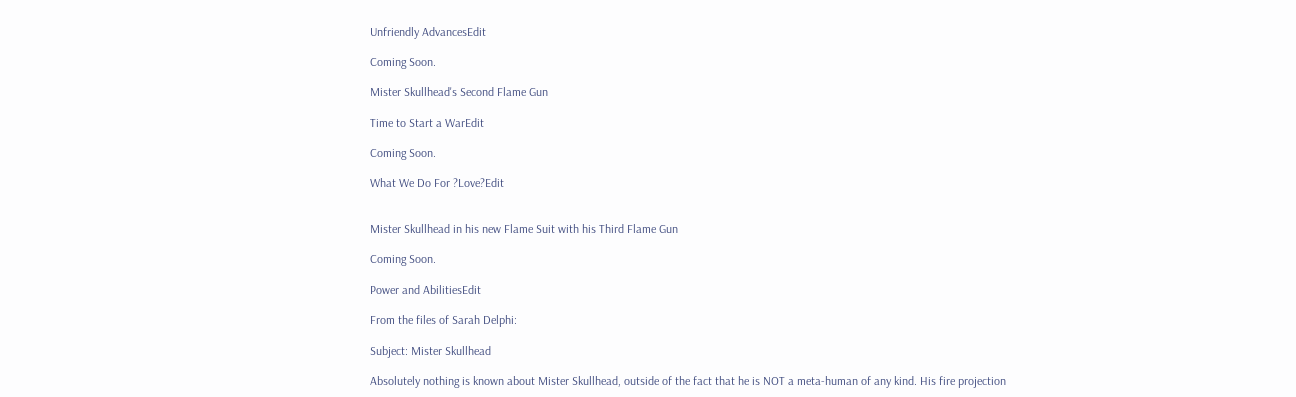Unfriendly AdvancesEdit

Coming Soon.

Mister Skullhead's Second Flame Gun

Time to Start a WarEdit

Coming Soon.

What We Do For ?Love?Edit


Mister Skullhead in his new Flame Suit with his Third Flame Gun

Coming Soon.

Power and AbilitiesEdit

From the files of Sarah Delphi:

Subject: Mister Skullhead

Absolutely nothing is known about Mister Skullhead, outside of the fact that he is NOT a meta-human of any kind. His fire projection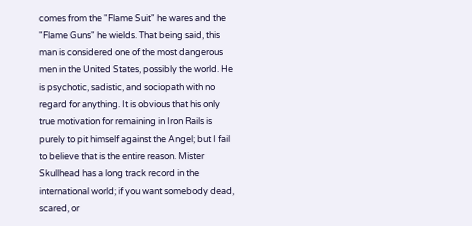comes from the "Flame Suit" he wares and the "Flame Guns" he wields. That being said, this man is considered one of the most dangerous men in the United States, possibly the world. He is psychotic, sadistic, and sociopath with no regard for anything. It is obvious that his only true motivation for remaining in Iron Rails is purely to pit himself against the Angel; but I fail to believe that is the entire reason. Mister Skullhead has a long track record in the international world; if you want somebody dead, scared, or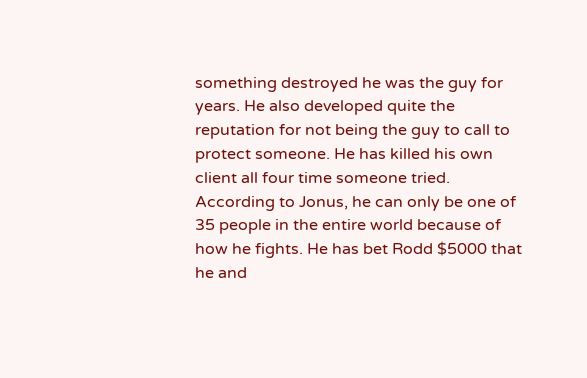something destroyed he was the guy for years. He also developed quite the reputation for not being the guy to call to protect someone. He has killed his own client all four time someone tried. According to Jonus, he can only be one of 35 people in the entire world because of how he fights. He has bet Rodd $5000 that he and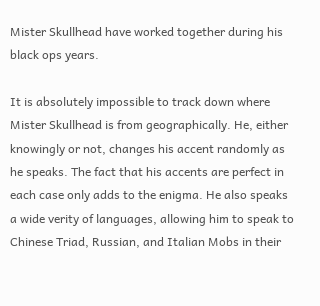Mister Skullhead have worked together during his black ops years.

It is absolutely impossible to track down where Mister Skullhead is from geographically. He, either knowingly or not, changes his accent randomly as he speaks. The fact that his accents are perfect in each case only adds to the enigma. He also speaks a wide verity of languages, allowing him to speak to Chinese Triad, Russian, and Italian Mobs in their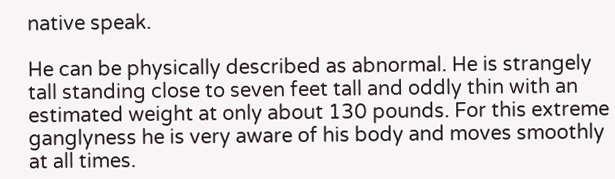native speak.

He can be physically described as abnormal. He is strangely tall standing close to seven feet tall and oddly thin with an estimated weight at only about 130 pounds. For this extreme ganglyness he is very aware of his body and moves smoothly at all times.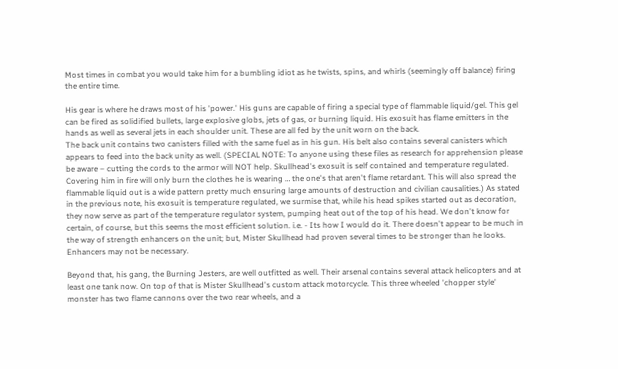Most times in combat you would take him for a bumbling idiot as he twists, spins, and whirls (seemingly off balance) firing the entire time.

His gear is where he draws most of his 'power.' His guns are capable of firing a special type of flammable liquid/gel. This gel can be fired as solidified bullets, large explosive globs, jets of gas, or burning liquid. His exosuit has flame emitters in the hands as well as several jets in each shoulder unit. These are all fed by the unit worn on the back.
The back unit contains two canisters filled with the same fuel as in his gun. His belt also contains several canisters which appears to feed into the back unity as well. (SPECIAL NOTE: To anyone using these files as research for apprehension please be aware – cutting the cords to the armor will NOT help. Skullhead's exosuit is self contained and temperature regulated. Covering him in fire will only burn the clothes he is wearing … the one's that aren't flame retardant. This will also spread the flammable liquid out is a wide pattern pretty much ensuring large amounts of destruction and civilian causalities.) As stated in the previous note, his exosuit is temperature regulated, we surmise that, while his head spikes started out as decoration, they now serve as part of the temperature regulator system, pumping heat out of the top of his head. We don't know for certain, of course, but this seems the most efficient solution. i.e. - Its how I would do it. There doesn't appear to be much in the way of strength enhancers on the unit; but, Mister Skullhead had proven several times to be stronger than he looks. Enhancers may not be necessary.

Beyond that, his gang, the Burning Jesters, are well outfitted as well. Their arsenal contains several attack helicopters and at least one tank now. On top of that is Mister Skullhead's custom attack motorcycle. This three wheeled 'chopper style' monster has two flame cannons over the two rear wheels, and a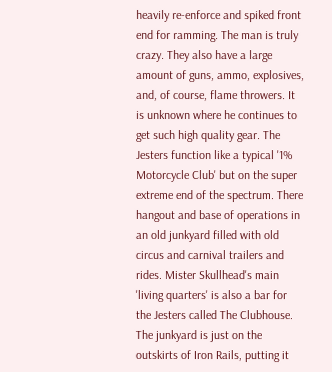heavily re-enforce and spiked front end for ramming. The man is truly crazy. They also have a large amount of guns, ammo, explosives, and, of course, flame throwers. It is unknown where he continues to get such high quality gear. The Jesters function like a typical '1% Motorcycle Club' but on the super extreme end of the spectrum. There hangout and base of operations in an old junkyard filled with old circus and carnival trailers and rides. Mister Skullhead's main 'living quarters' is also a bar for the Jesters called The Clubhouse. The junkyard is just on the outskirts of Iron Rails, putting it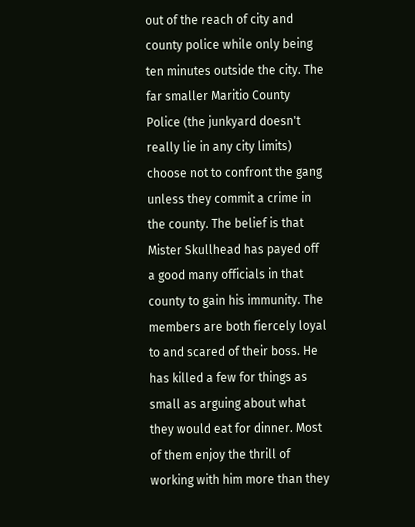out of the reach of city and county police while only being ten minutes outside the city. The far smaller Maritio County Police (the junkyard doesn't really lie in any city limits) choose not to confront the gang unless they commit a crime in the county. The belief is that Mister Skullhead has payed off a good many officials in that county to gain his immunity. The members are both fiercely loyal to and scared of their boss. He has killed a few for things as small as arguing about what they would eat for dinner. Most of them enjoy the thrill of working with him more than they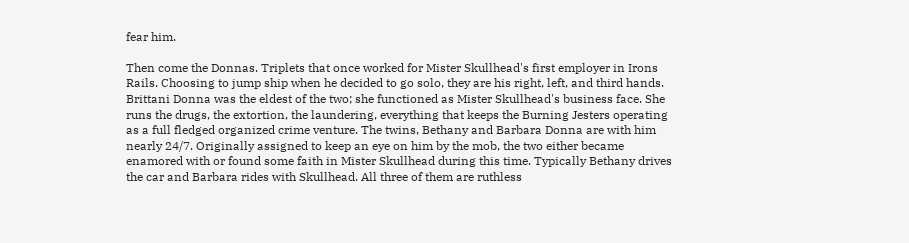fear him.

Then come the Donnas. Triplets that once worked for Mister Skullhead's first employer in Irons Rails. Choosing to jump ship when he decided to go solo, they are his right, left, and third hands. Brittani Donna was the eldest of the two; she functioned as Mister Skullhead's business face. She runs the drugs, the extortion, the laundering, everything that keeps the Burning Jesters operating as a full fledged organized crime venture. The twins, Bethany and Barbara Donna are with him nearly 24/7. Originally assigned to keep an eye on him by the mob, the two either became enamored with or found some faith in Mister Skullhead during this time. Typically Bethany drives the car and Barbara rides with Skullhead. All three of them are ruthless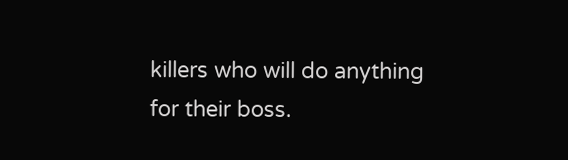killers who will do anything for their boss.